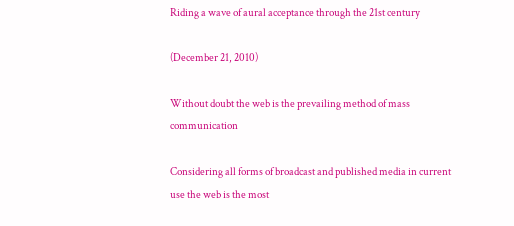Riding a wave of aural acceptance through the 21st century

(December 21, 2010)

Without doubt the web is the prevailing method of mass communication

Considering all forms of broadcast and published media in current use the web is the most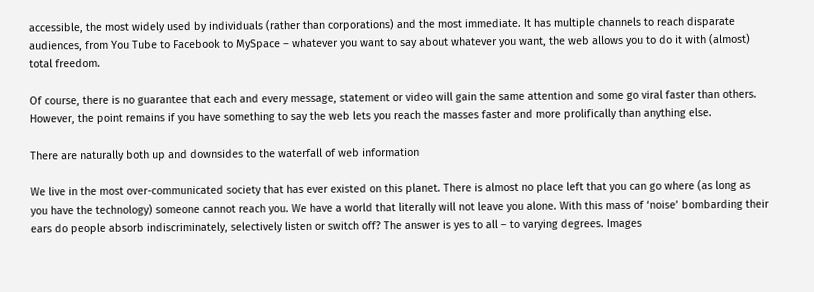accessible, the most widely used by individuals (rather than corporations) and the most immediate. It has multiple channels to reach disparate audiences, from You Tube to Facebook to MySpace – whatever you want to say about whatever you want, the web allows you to do it with (almost) total freedom.

Of course, there is no guarantee that each and every message, statement or video will gain the same attention and some go viral faster than others. However, the point remains if you have something to say the web lets you reach the masses faster and more prolifically than anything else.

There are naturally both up and downsides to the waterfall of web information

We live in the most over-communicated society that has ever existed on this planet. There is almost no place left that you can go where (as long as you have the technology) someone cannot reach you. We have a world that literally will not leave you alone. With this mass of ‘noise’ bombarding their ears do people absorb indiscriminately, selectively listen or switch off? The answer is yes to all – to varying degrees. Images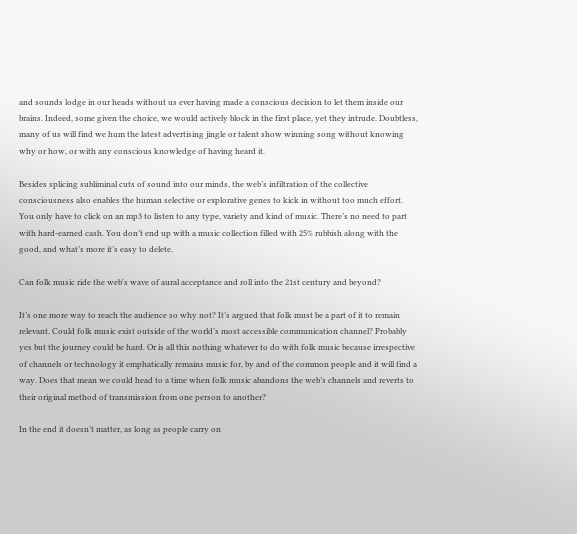and sounds lodge in our heads without us ever having made a conscious decision to let them inside our brains. Indeed, some given the choice, we would actively block in the first place, yet they intrude. Doubtless, many of us will find we hum the latest advertising jingle or talent show winning song without knowing why or how, or with any conscious knowledge of having heard it.

Besides splicing subliminal cuts of sound into our minds, the web’s infiltration of the collective consciousness also enables the human selective or explorative genes to kick in without too much effort. You only have to click on an mp3 to listen to any type, variety and kind of music. There’s no need to part with hard-earned cash. You don’t end up with a music collection filled with 25% rubbish along with the good, and what’s more it’s easy to delete.

Can folk music ride the web's wave of aural acceptance and roll into the 21st century and beyond?

It’s one more way to reach the audience so why not? It’s argued that folk must be a part of it to remain relevant. Could folk music exist outside of the world’s most accessible communication channel? Probably yes but the journey could be hard. Or is all this nothing whatever to do with folk music because irrespective of channels or technology it emphatically remains music for, by and of the common people and it will find a way. Does that mean we could head to a time when folk music abandons the web’s channels and reverts to their original method of transmission from one person to another?

In the end it doesn’t matter, as long as people carry on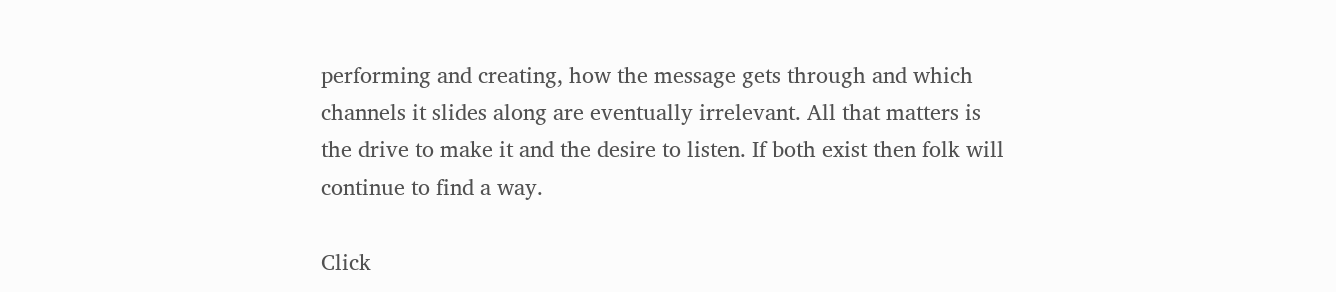performing and creating, how the message gets through and which channels it slides along are eventually irrelevant. All that matters is the drive to make it and the desire to listen. If both exist then folk will continue to find a way.

Click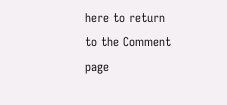here to return to the Comment page